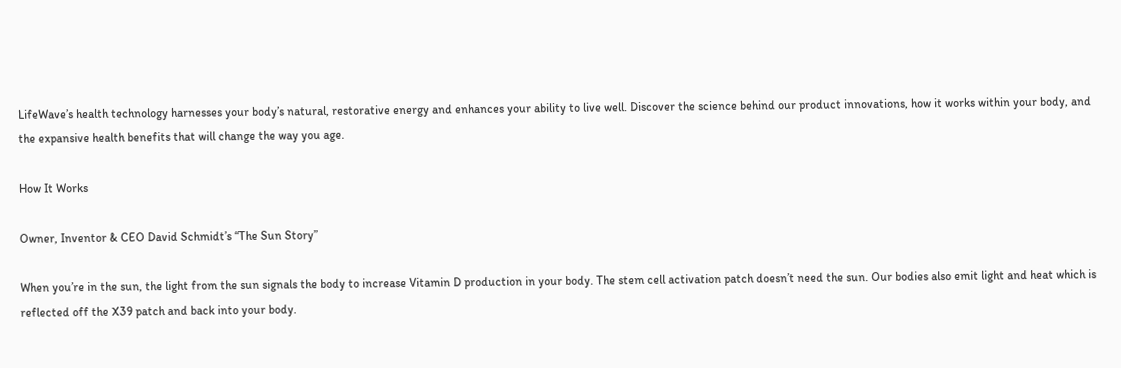LifeWave’s health technology harnesses your body’s natural, restorative energy and enhances your ability to live well. Discover the science behind our product innovations, how it works within your body, and the expansive health benefits that will change the way you age.

How It Works

Owner, Inventor & CEO David Schmidt’s “The Sun Story”

When you’re in the sun, the light from the sun signals the body to increase Vitamin D production in your body. The stem cell activation patch doesn’t need the sun. Our bodies also emit light and heat which is reflected off the X39 patch and back into your body.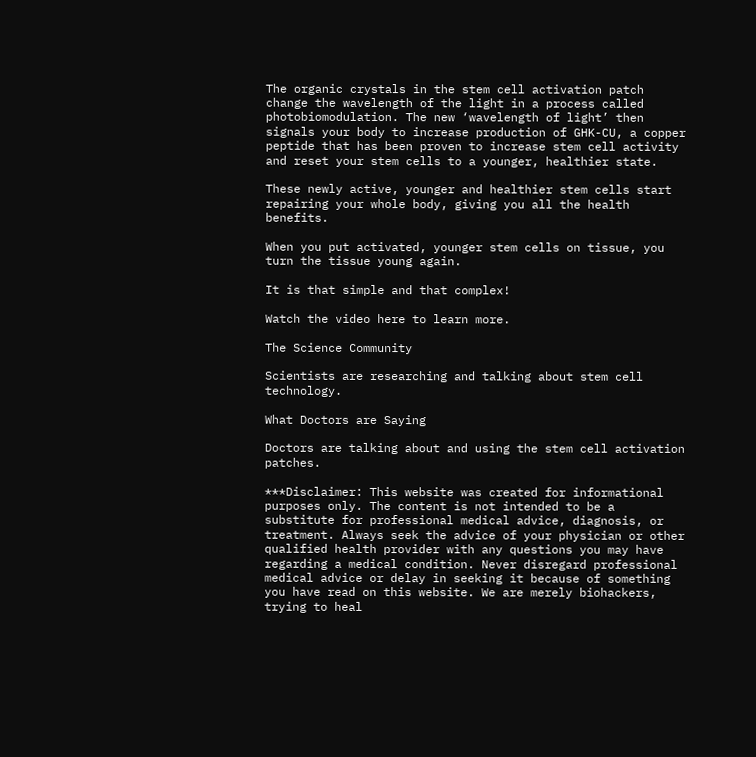The organic crystals in the stem cell activation patch change the wavelength of the light in a process called photobiomodulation. The new ‘wavelength of light’ then signals your body to increase production of GHK-CU, a copper peptide that has been proven to increase stem cell activity and reset your stem cells to a younger, healthier state.

These newly active, younger and healthier stem cells start repairing your whole body, giving you all the health benefits.

When you put activated, younger stem cells on tissue, you turn the tissue young again.

It is that simple and that complex!

Watch the video here to learn more.

The Science Community

Scientists are researching and talking about stem cell technology.

What Doctors are Saying

Doctors are talking about and using the stem cell activation patches.

***Disclaimer: This website was created for informational purposes only. The content is not intended to be a substitute for professional medical advice, diagnosis, or treatment. Always seek the advice of your physician or other qualified health provider with any questions you may have regarding a medical condition. Never disregard professional medical advice or delay in seeking it because of something you have read on this website. We are merely biohackers, trying to heal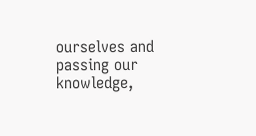ourselves and passing our knowledge,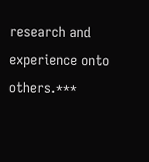research and experience onto others.***